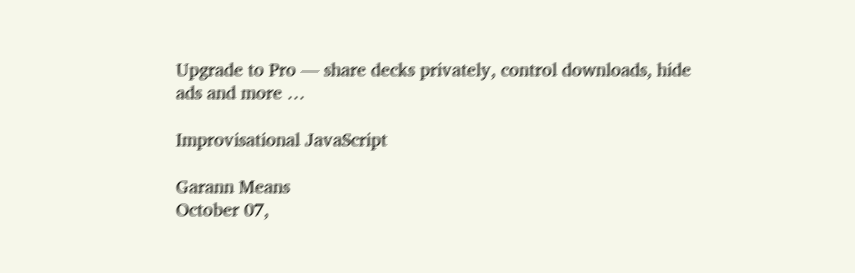Upgrade to Pro — share decks privately, control downloads, hide ads and more …

Improvisational JavaScript

Garann Means
October 07,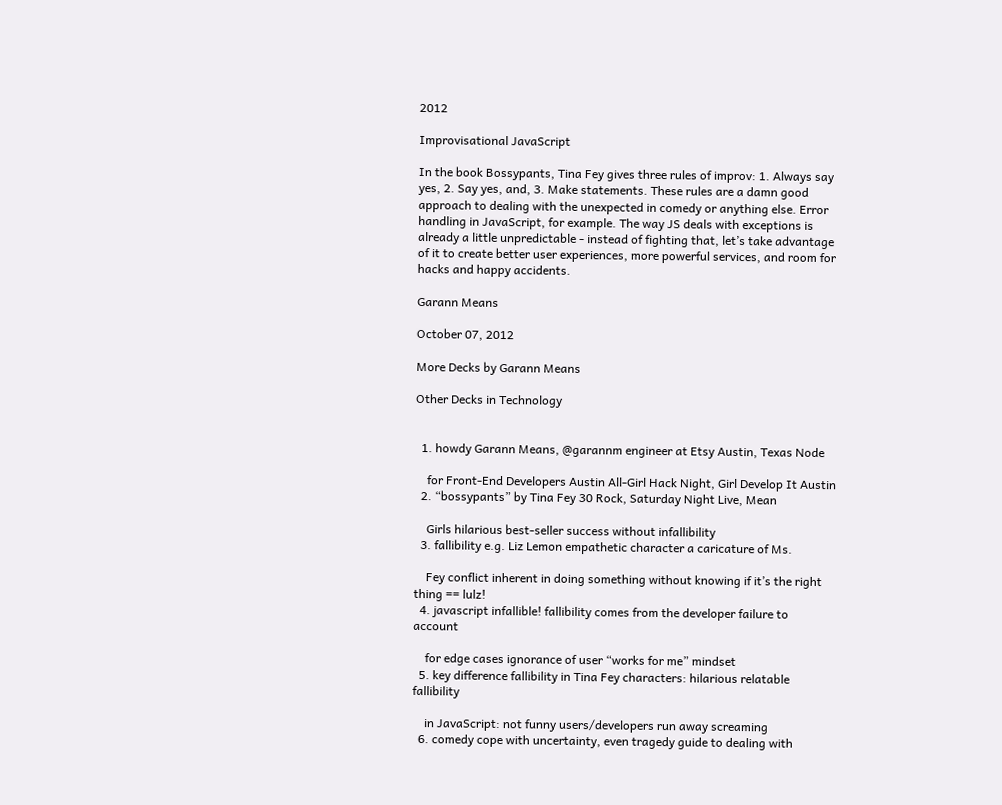2012

Improvisational JavaScript

In the book Bossypants, Tina Fey gives three rules of improv: 1. Always say yes, 2. Say yes, and, 3. Make statements. These rules are a damn good approach to dealing with the unexpected in comedy or anything else. Error handling in JavaScript, for example. The way JS deals with exceptions is already a little unpredictable - instead of fighting that, let’s take advantage of it to create better user experiences, more powerful services, and room for hacks and happy accidents.

Garann Means

October 07, 2012

More Decks by Garann Means

Other Decks in Technology


  1. howdy Garann Means, @garannm engineer at Etsy Austin, Texas Node

    for Front-End Developers Austin All-Girl Hack Night, Girl Develop It Austin
  2. “bossypants” by Tina Fey 30 Rock, Saturday Night Live, Mean

    Girls hilarious best-seller success without infallibility
  3. fallibility e.g. Liz Lemon empathetic character a caricature of Ms.

    Fey conflict inherent in doing something without knowing if it’s the right thing == lulz!
  4. javascript infallible! fallibility comes from the developer failure to account

    for edge cases ignorance of user “works for me” mindset
  5. key difference fallibility in Tina Fey characters: hilarious relatable fallibility

    in JavaScript: not funny users/developers run away screaming
  6. comedy cope with uncertainty, even tragedy guide to dealing with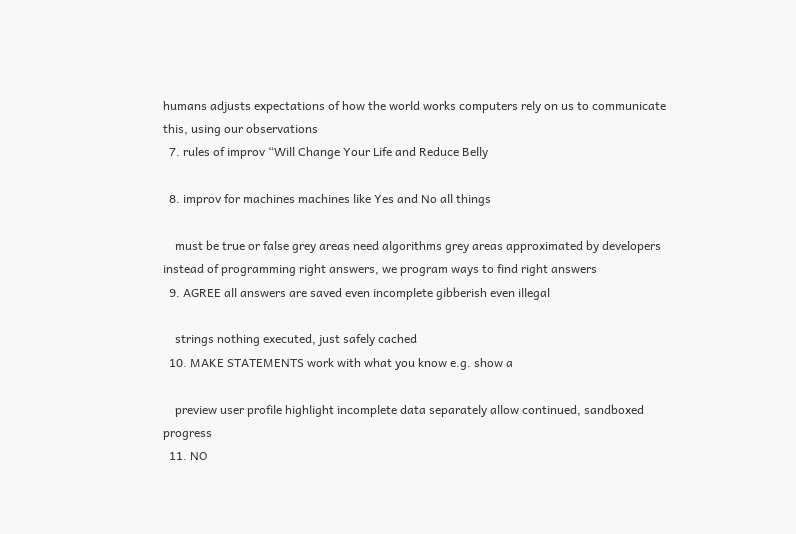humans adjusts expectations of how the world works computers rely on us to communicate this, using our observations
  7. rules of improv “Will Change Your Life and Reduce Belly

  8. improv for machines machines like Yes and No all things

    must be true or false grey areas need algorithms grey areas approximated by developers instead of programming right answers, we program ways to find right answers
  9. AGREE all answers are saved even incomplete gibberish even illegal

    strings nothing executed, just safely cached
  10. MAKE STATEMENTS work with what you know e.g. show a

    preview user profile highlight incomplete data separately allow continued, sandboxed progress
  11. NO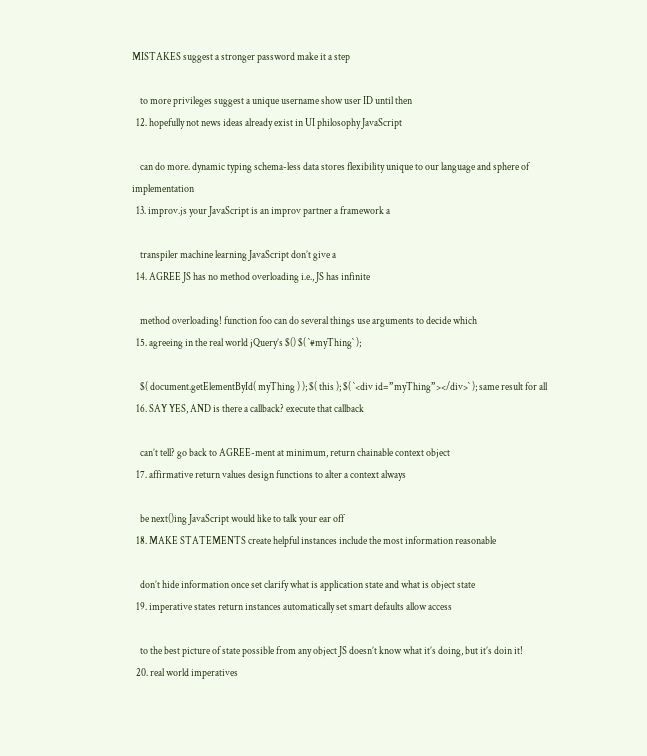MISTAKES suggest a stronger password make it a step

    to more privileges suggest a unique username show user ID until then
  12. hopefully not news ideas already exist in UI philosophy JavaScript

    can do more. dynamic typing schema-less data stores flexibility unique to our language and sphere of implementation
  13. improv.js your JavaScript is an improv partner a framework a

    transpiler machine learning JavaScript don’t give a
  14. AGREE JS has no method overloading i.e., JS has infinite

    method overloading! function foo can do several things use arguments to decide which
  15. agreeing in the real world jQuery’s $() $( `#myThing` );

    $( document.getElementById( myThing ) ); $( this ); $( `<div id=”myThing”></div>` ); same result for all
  16. SAY YES, AND is there a callback? execute that callback

    can’t tell? go back to AGREE-ment at minimum, return chainable context object
  17. affirmative return values design functions to alter a context always

    be next()ing JavaScript would like to talk your ear off
  18. MAKE STATEMENTS create helpful instances include the most information reasonable

    don’t hide information once set clarify what is application state and what is object state
  19. imperative states return instances automatically set smart defaults allow access

    to the best picture of state possible from any object JS doesn’t know what it’s doing, but it’s doin it!
  20. real world imperatives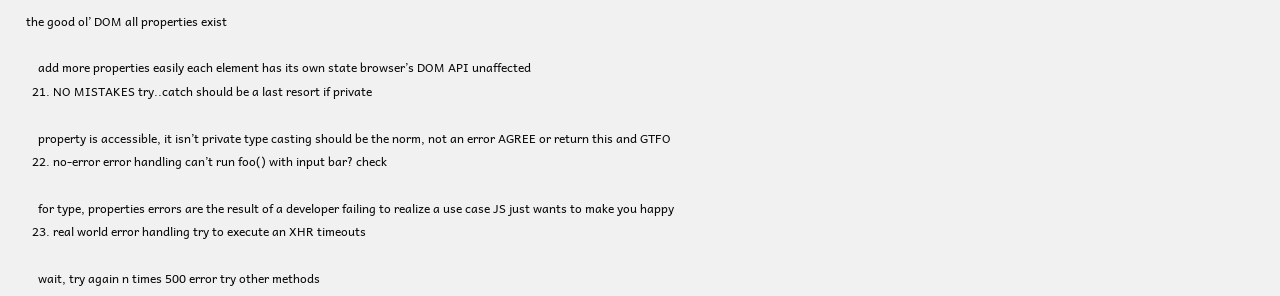the good ol’ DOM all properties exist

    add more properties easily each element has its own state browser’s DOM API unaffected
  21. NO MISTAKES try..catch should be a last resort if private

    property is accessible, it isn’t private type casting should be the norm, not an error AGREE or return this and GTFO
  22. no-error error handling can’t run foo() with input bar? check

    for type, properties errors are the result of a developer failing to realize a use case JS just wants to make you happy
  23. real world error handling try to execute an XHR timeouts

    wait, try again n times 500 error try other methods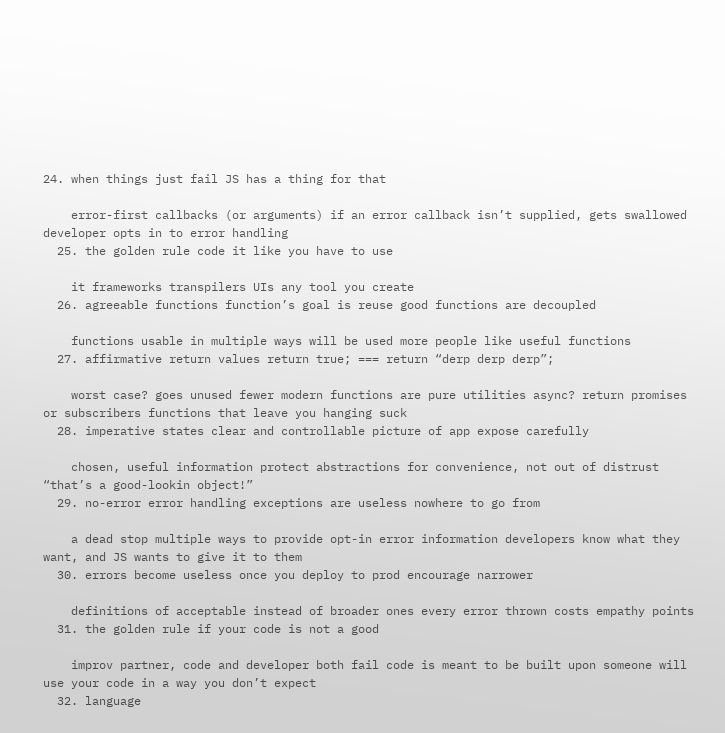24. when things just fail JS has a thing for that

    error-first callbacks (or arguments) if an error callback isn’t supplied, gets swallowed developer opts in to error handling
  25. the golden rule code it like you have to use

    it frameworks transpilers UIs any tool you create
  26. agreeable functions function’s goal is reuse good functions are decoupled

    functions usable in multiple ways will be used more people like useful functions
  27. affirmative return values return true; === return “derp derp derp”;

    worst case? goes unused fewer modern functions are pure utilities async? return promises or subscribers functions that leave you hanging suck
  28. imperative states clear and controllable picture of app expose carefully

    chosen, useful information protect abstractions for convenience, not out of distrust “that’s a good-lookin object!”
  29. no-error error handling exceptions are useless nowhere to go from

    a dead stop multiple ways to provide opt-in error information developers know what they want, and JS wants to give it to them
  30. errors become useless once you deploy to prod encourage narrower

    definitions of acceptable instead of broader ones every error thrown costs empathy points
  31. the golden rule if your code is not a good

    improv partner, code and developer both fail code is meant to be built upon someone will use your code in a way you don’t expect
  32. language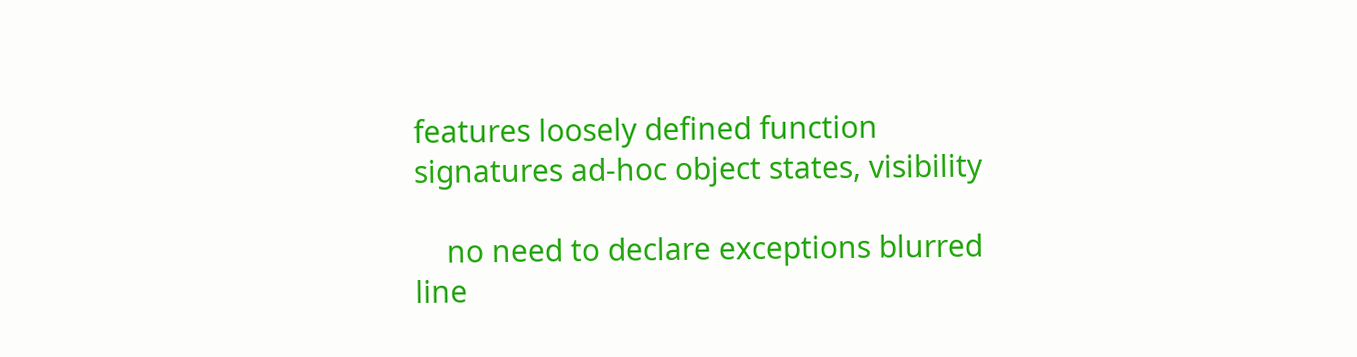features loosely defined function signatures ad-hoc object states, visibility

    no need to declare exceptions blurred line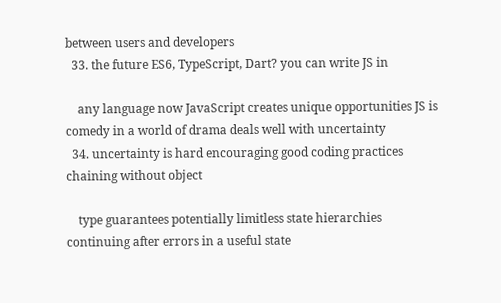between users and developers
  33. the future ES6, TypeScript, Dart? you can write JS in

    any language now JavaScript creates unique opportunities JS is comedy in a world of drama deals well with uncertainty
  34. uncertainty is hard encouraging good coding practices chaining without object

    type guarantees potentially limitless state hierarchies continuing after errors in a useful state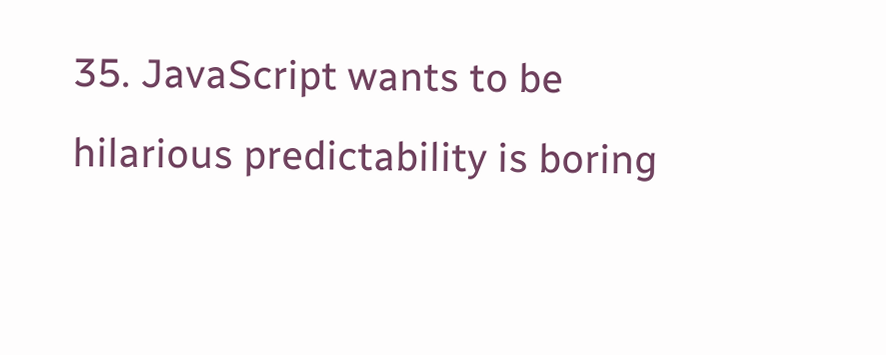35. JavaScript wants to be hilarious predictability is boring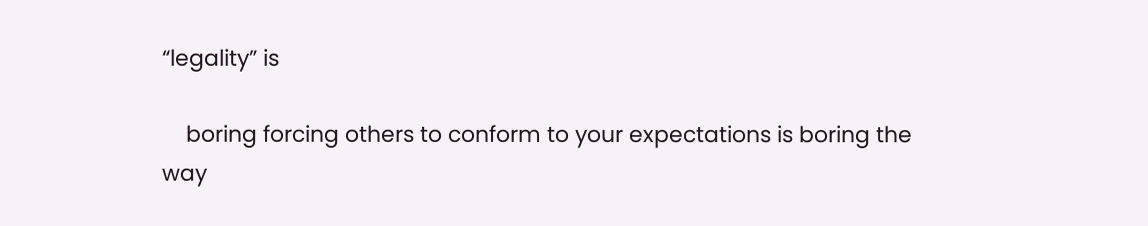“legality” is

    boring forcing others to conform to your expectations is boring the way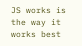JS works is the way it works best